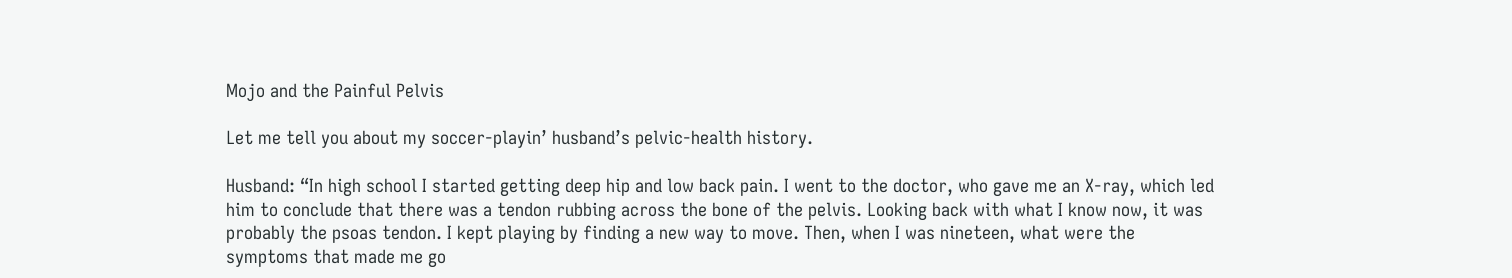Mojo and the Painful Pelvis

Let me tell you about my soccer-playin’ husband’s pelvic-health history.

Husband: “In high school I started getting deep hip and low back pain. I went to the doctor, who gave me an X-ray, which led him to conclude that there was a tendon rubbing across the bone of the pelvis. Looking back with what I know now, it was probably the psoas tendon. I kept playing by finding a new way to move. Then, when I was nineteen, what were the symptoms that made me go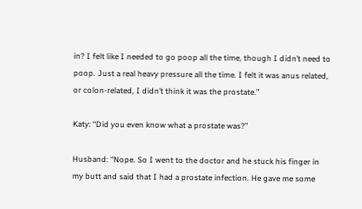in? I felt like I needed to go poop all the time, though I didn’t need to poop. Just a real heavy pressure all the time. I felt it was anus related, or colon-related, I didn’t think it was the prostate.”

Katy: “Did you even know what a prostate was?”

Husband: “Nope. So I went to the doctor and he stuck his finger in my butt and said that I had a prostate infection. He gave me some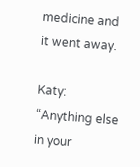medicine and it went away.

Katy: “Anything else in your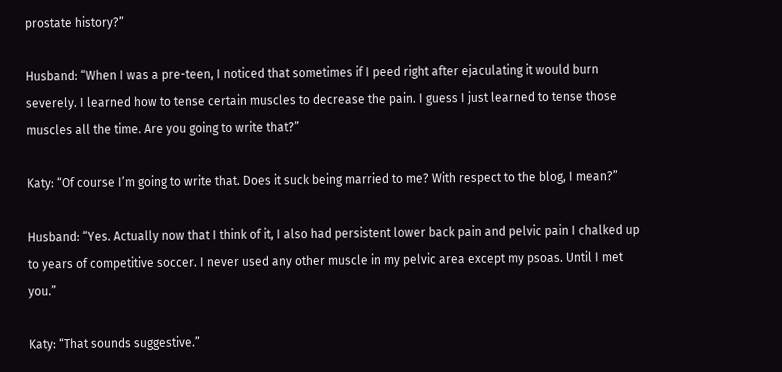prostate history?”

Husband: “When I was a pre-teen, I noticed that sometimes if I peed right after ejaculating it would burn severely. I learned how to tense certain muscles to decrease the pain. I guess I just learned to tense those muscles all the time. Are you going to write that?”

Katy: “Of course I’m going to write that. Does it suck being married to me? With respect to the blog, I mean?”

Husband: “Yes. Actually now that I think of it, I also had persistent lower back pain and pelvic pain I chalked up to years of competitive soccer. I never used any other muscle in my pelvic area except my psoas. Until I met you.”

Katy: “That sounds suggestive.”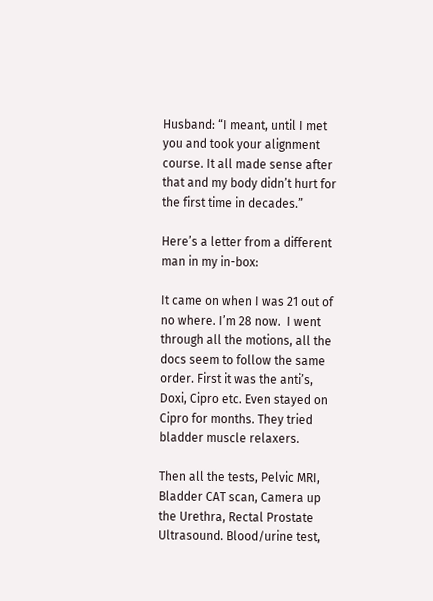Husband: “I meant, until I met you and took your alignment course. It all made sense after that and my body didn’t hurt for the first time in decades.”

Here’s a letter from a different man in my in-box:

It came on when I was 21 out of no where. I’m 28 now.  I went through all the motions, all the docs seem to follow the same order. First it was the anti’s, Doxi, Cipro etc. Even stayed on Cipro for months. They tried bladder muscle relaxers.

Then all the tests, Pelvic MRI, Bladder CAT scan, Camera up the Urethra, Rectal Prostate Ultrasound. Blood/urine test,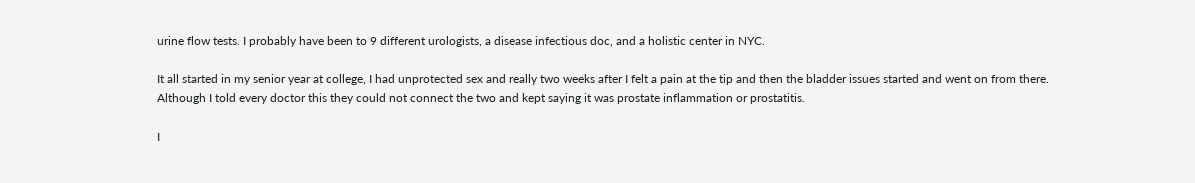urine flow tests. I probably have been to 9 different urologists, a disease infectious doc, and a holistic center in NYC.

It all started in my senior year at college, I had unprotected sex and really two weeks after I felt a pain at the tip and then the bladder issues started and went on from there. Although I told every doctor this they could not connect the two and kept saying it was prostate inflammation or prostatitis.

I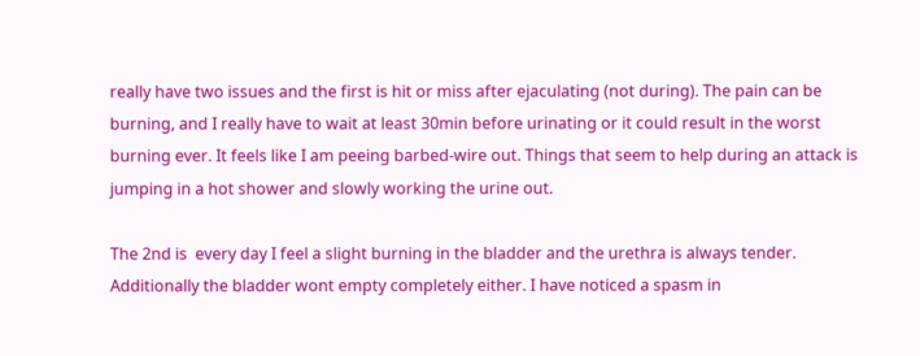really have two issues and the first is hit or miss after ejaculating (not during). The pain can be burning, and I really have to wait at least 30min before urinating or it could result in the worst burning ever. It feels like I am peeing barbed-wire out. Things that seem to help during an attack is jumping in a hot shower and slowly working the urine out.

The 2nd is  every day I feel a slight burning in the bladder and the urethra is always tender. Additionally the bladder wont empty completely either. I have noticed a spasm in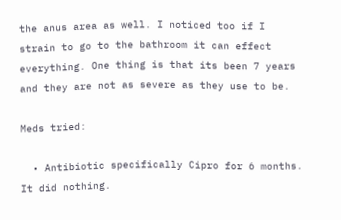the anus area as well. I noticed too if I strain to go to the bathroom it can effect everything. One thing is that its been 7 years and they are not as severe as they use to be.

Meds tried:

  • Antibiotic specifically Cipro for 6 months. It did nothing.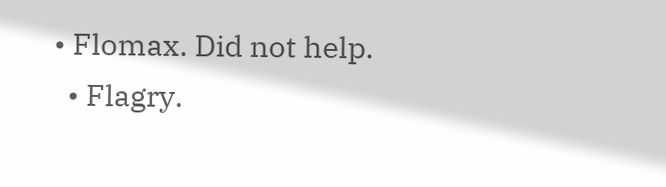• Flomax. Did not help.
  • Flagry.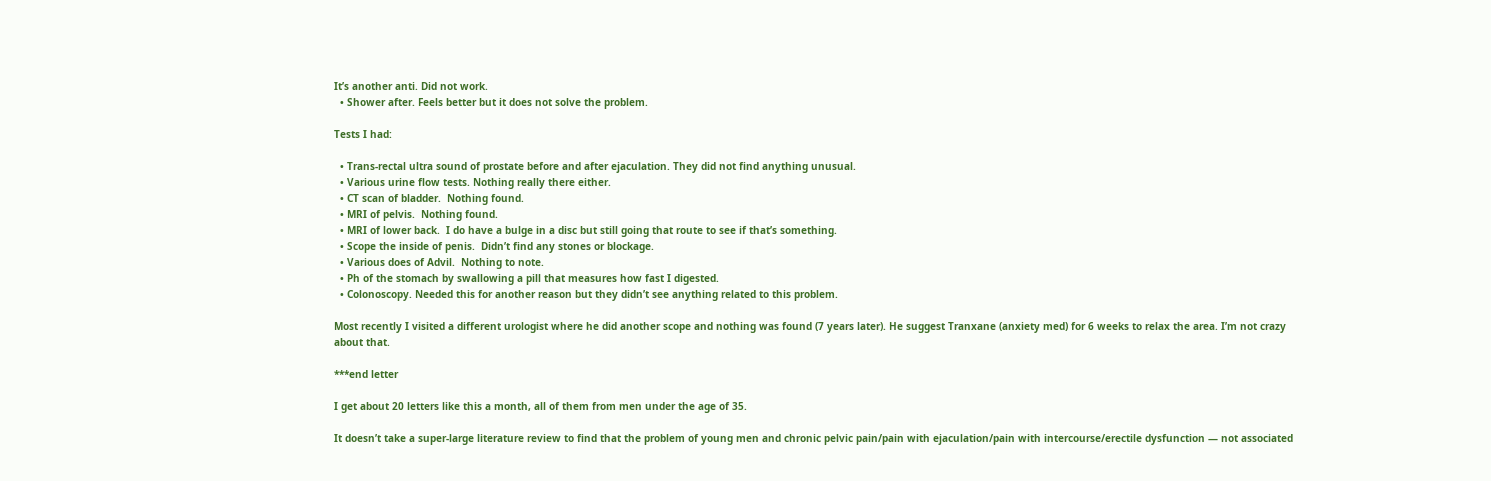It’s another anti. Did not work.
  • Shower after. Feels better but it does not solve the problem.

Tests I had:

  • Trans-rectal ultra sound of prostate before and after ejaculation. They did not find anything unusual.
  • Various urine flow tests. Nothing really there either.
  • CT scan of bladder.  Nothing found.
  • MRI of pelvis.  Nothing found.
  • MRI of lower back.  I do have a bulge in a disc but still going that route to see if that’s something.
  • Scope the inside of penis.  Didn’t find any stones or blockage.
  • Various does of Advil.  Nothing to note.
  • Ph of the stomach by swallowing a pill that measures how fast I digested.
  • Colonoscopy. Needed this for another reason but they didn’t see anything related to this problem.

Most recently I visited a different urologist where he did another scope and nothing was found (7 years later). He suggest Tranxane (anxiety med) for 6 weeks to relax the area. I’m not crazy about that.

***end letter

I get about 20 letters like this a month, all of them from men under the age of 35.

It doesn’t take a super-large literature review to find that the problem of young men and chronic pelvic pain/pain with ejaculation/pain with intercourse/erectile dysfunction — not associated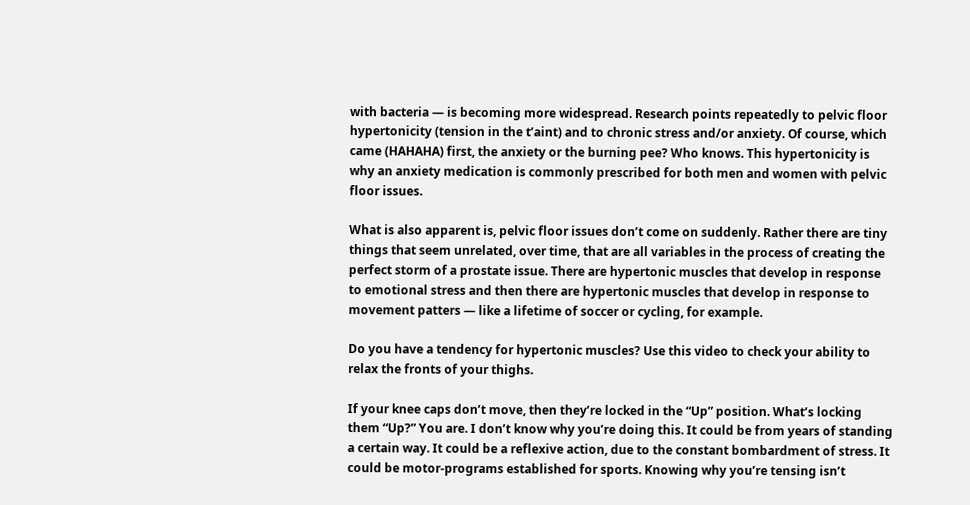with bacteria — is becoming more widespread. Research points repeatedly to pelvic floor hypertonicity (tension in the t’aint) and to chronic stress and/or anxiety. Of course, which came (HAHAHA) first, the anxiety or the burning pee? Who knows. This hypertonicity is why an anxiety medication is commonly prescribed for both men and women with pelvic floor issues.

What is also apparent is, pelvic floor issues don’t come on suddenly. Rather there are tiny things that seem unrelated, over time, that are all variables in the process of creating the perfect storm of a prostate issue. There are hypertonic muscles that develop in response to emotional stress and then there are hypertonic muscles that develop in response to movement patters — like a lifetime of soccer or cycling, for example.

Do you have a tendency for hypertonic muscles? Use this video to check your ability to relax the fronts of your thighs.

If your knee caps don’t move, then they’re locked in the “Up” position. What’s locking them “Up?” You are. I don’t know why you’re doing this. It could be from years of standing a certain way. It could be a reflexive action, due to the constant bombardment of stress. It could be motor-programs established for sports. Knowing why you’re tensing isn’t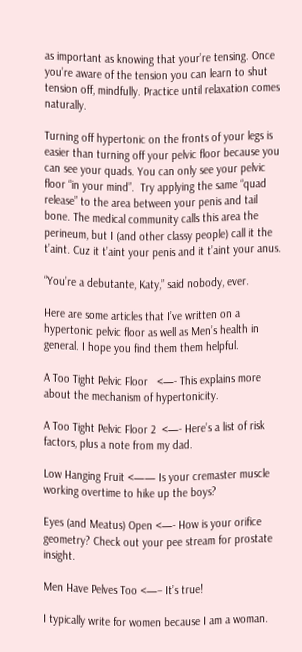as important as knowing that your’re tensing. Once you’re aware of the tension you can learn to shut tension off, mindfully. Practice until relaxation comes naturally.

Turning off hypertonic on the fronts of your legs is easier than turning off your pelvic floor because you can see your quads. You can only see your pelvic floor “in your mind”.  Try applying the same “quad release” to the area between your penis and tail bone. The medical community calls this area the perineum, but I (and other classy people) call it the t’aint. Cuz it t’aint your penis and it t’aint your anus.

“You’re a debutante, Katy,” said nobody, ever.

Here are some articles that I’ve written on a hypertonic pelvic floor as well as Men’s health in general. I hope you find them them helpful.

A Too Tight Pelvic Floor   <—- This explains more about the mechanism of hypertonicity.

A Too Tight Pelvic Floor 2  <—- Here’s a list of risk factors, plus a note from my dad.

Low Hanging Fruit <—— Is your cremaster muscle working overtime to hike up the boys?

Eyes (and Meatus) Open <—- How is your orifice geometry? Check out your pee stream for prostate insight.

Men Have Pelves Too <—– It’s true!

I typically write for women because I am a woman.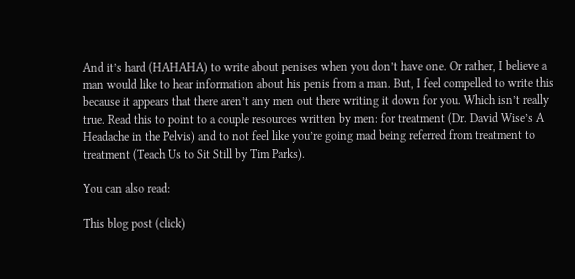And it’s hard (HAHAHA) to write about penises when you don’t have one. Or rather, I believe a man would like to hear information about his penis from a man. But, I feel compelled to write this because it appears that there aren’t any men out there writing it down for you. Which isn’t really true. Read this to point to a couple resources written by men: for treatment (Dr. David Wise’s A Headache in the Pelvis) and to not feel like you’re going mad being referred from treatment to treatment (Teach Us to Sit Still by Tim Parks).

You can also read:

This blog post (click)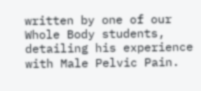written by one of our Whole Body students, detailing his experience with Male Pelvic Pain.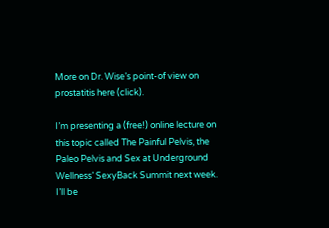More on Dr. Wise’s point-of view on prostatitis here (click).

I’m presenting a (free!) online lecture on this topic called The Painful Pelvis, the Paleo Pelvis and Sex at Underground Wellness’ SexyBack Summit next week. I’ll be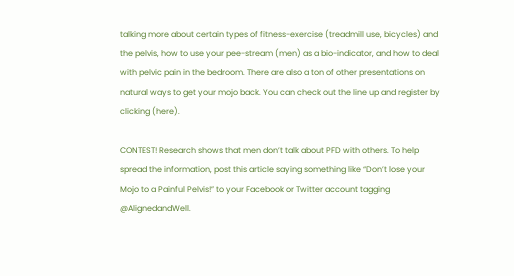talking more about certain types of fitness-exercise (treadmill use, bicycles) and the pelvis, how to use your pee-stream (men) as a bio-indicator, and how to deal with pelvic pain in the bedroom. There are also a ton of other presentations on natural ways to get your mojo back. You can check out the line up and register by clicking (here).

CONTEST! Research shows that men don’t talk about PFD with others. To help spread the information, post this article saying something like “Don’t lose your Mojo to a Painful Pelvis!” to your Facebook or Twitter account tagging @AlignedandWell.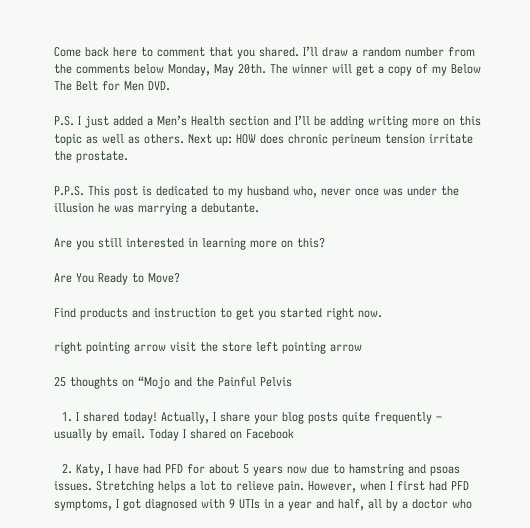Come back here to comment that you shared. I’ll draw a random number from the comments below Monday, May 20th. The winner will get a copy of my Below The Belt for Men DVD.

P.S. I just added a Men’s Health section and I’ll be adding writing more on this topic as well as others. Next up: HOW does chronic perineum tension irritate the prostate.

P.P.S. This post is dedicated to my husband who, never once was under the illusion he was marrying a debutante.

Are you still interested in learning more on this?

Are You Ready to Move?

Find products and instruction to get you started right now.

right pointing arrow visit the store left pointing arrow

25 thoughts on “Mojo and the Painful Pelvis

  1. I shared today! Actually, I share your blog posts quite frequently – usually by email. Today I shared on Facebook

  2. Katy, I have had PFD for about 5 years now due to hamstring and psoas issues. Stretching helps a lot to relieve pain. However, when I first had PFD symptoms, I got diagnosed with 9 UTIs in a year and half, all by a doctor who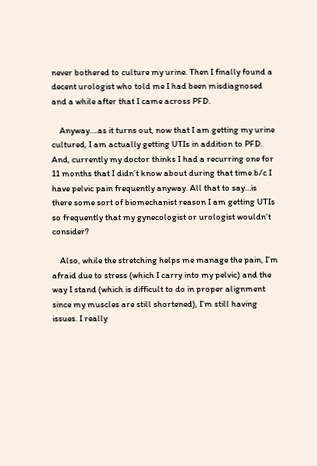never bothered to culture my urine. Then I finally found a decent urologist who told me I had been misdiagnosed and a while after that I came across PFD.

    Anyway….as it turns out, now that I am getting my urine cultured, I am actually getting UTIs in addition to PFD. And, currently my doctor thinks I had a recurring one for 11 months that I didn’t know about during that time b/c I have pelvic pain frequently anyway. All that to say…is there some sort of biomechanist reason I am getting UTIs so frequently that my gynecologist or urologist wouldn’t consider?

    Also, while the stretching helps me manage the pain, I’m afraid due to stress (which I carry into my pelvic) and the way I stand (which is difficult to do in proper alignment since my muscles are still shortened), I’m still having issues. I really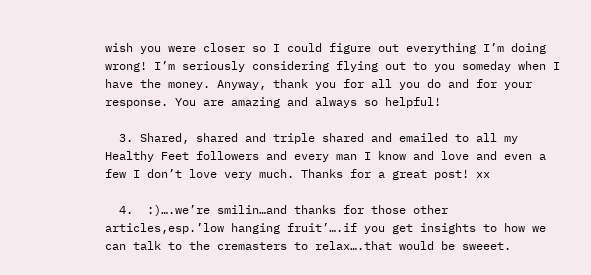wish you were closer so I could figure out everything I’m doing wrong! I’m seriously considering flying out to you someday when I have the money. Anyway, thank you for all you do and for your response. You are amazing and always so helpful!

  3. Shared, shared and triple shared and emailed to all my Healthy Feet followers and every man I know and love and even a few I don’t love very much. Thanks for a great post! xx

  4.  :)….we’re smilin…and thanks for those other articles,esp.’low hanging fruit’….if you get insights to how we can talk to the cremasters to relax….that would be sweeet.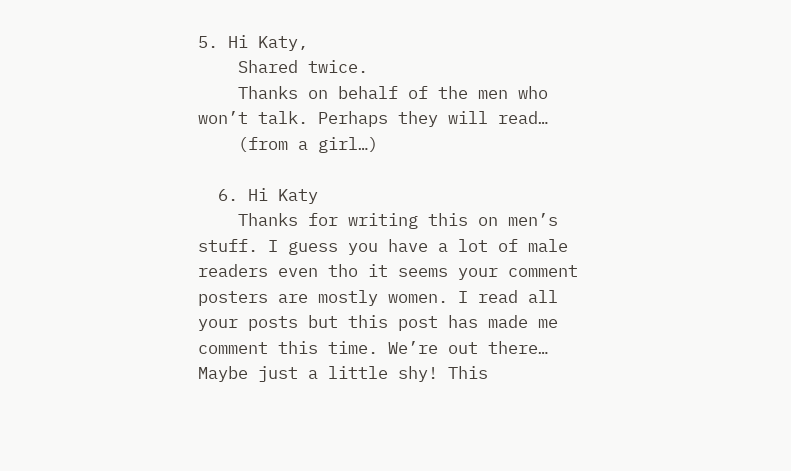5. Hi Katy,
    Shared twice.
    Thanks on behalf of the men who won’t talk. Perhaps they will read…
    (from a girl…)

  6. Hi Katy
    Thanks for writing this on men’s stuff. I guess you have a lot of male readers even tho it seems your comment posters are mostly women. I read all your posts but this post has made me comment this time. We’re out there… Maybe just a little shy! This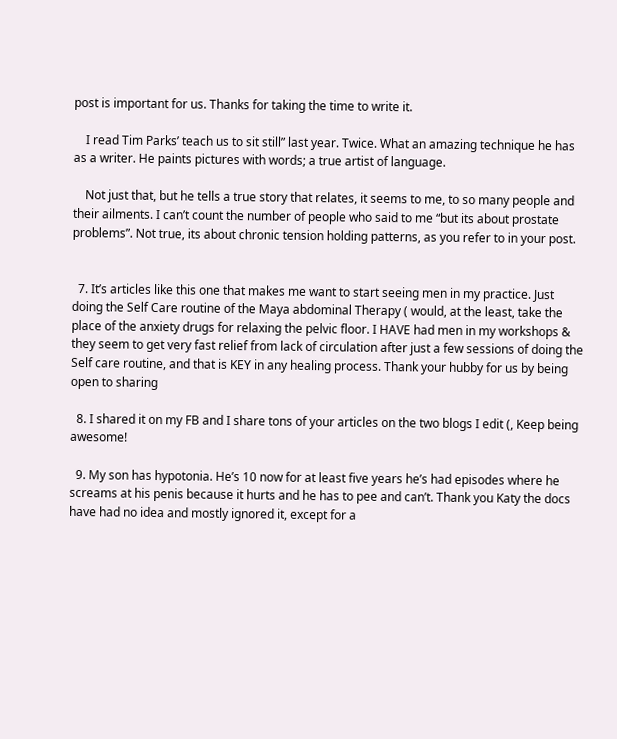post is important for us. Thanks for taking the time to write it.

    I read Tim Parks’ teach us to sit still” last year. Twice. What an amazing technique he has as a writer. He paints pictures with words; a true artist of language.

    Not just that, but he tells a true story that relates, it seems to me, to so many people and their ailments. I can’t count the number of people who said to me “but its about prostate problems”. Not true, its about chronic tension holding patterns, as you refer to in your post.


  7. It’s articles like this one that makes me want to start seeing men in my practice. Just doing the Self Care routine of the Maya abdominal Therapy ( would, at the least, take the place of the anxiety drugs for relaxing the pelvic floor. I HAVE had men in my workshops & they seem to get very fast relief from lack of circulation after just a few sessions of doing the Self care routine, and that is KEY in any healing process. Thank your hubby for us by being open to sharing

  8. I shared it on my FB and I share tons of your articles on the two blogs I edit (, Keep being awesome!

  9. My son has hypotonia. He’s 10 now for at least five years he’s had episodes where he screams at his penis because it hurts and he has to pee and can’t. Thank you Katy the docs have had no idea and mostly ignored it, except for a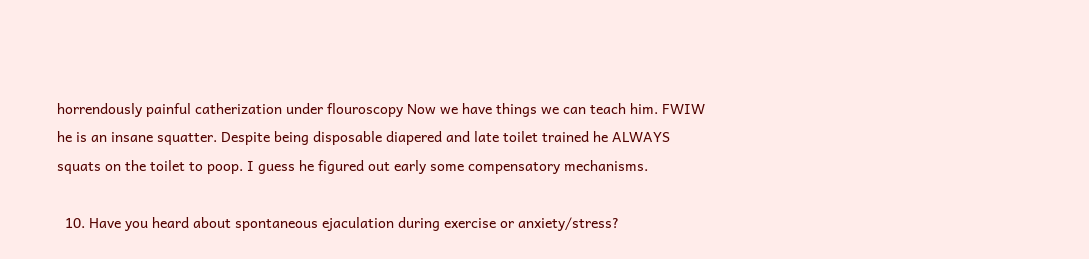horrendously painful catherization under flouroscopy Now we have things we can teach him. FWIW he is an insane squatter. Despite being disposable diapered and late toilet trained he ALWAYS squats on the toilet to poop. I guess he figured out early some compensatory mechanisms.

  10. Have you heard about spontaneous ejaculation during exercise or anxiety/stress?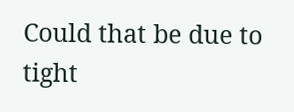Could that be due to tight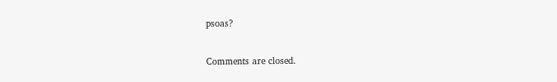psoas?

Comments are closed.